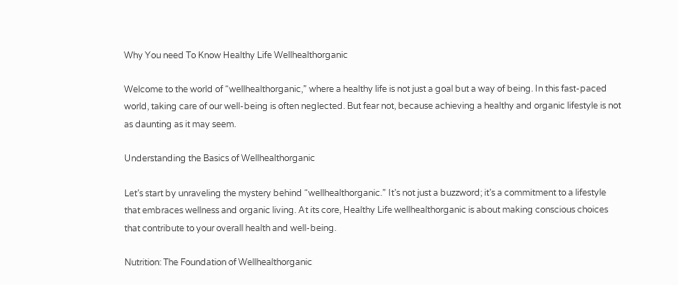Why You need To Know Healthy Life Wellhealthorganic

Welcome to the world of “wellhealthorganic,” where a healthy life is not just a goal but a way of being. In this fast-paced world, taking care of our well-being is often neglected. But fear not, because achieving a healthy and organic lifestyle is not as daunting as it may seem.

Understanding the Basics of Wellhealthorganic

Let’s start by unraveling the mystery behind “wellhealthorganic.” It’s not just a buzzword; it’s a commitment to a lifestyle that embraces wellness and organic living. At its core, Healthy Life wellhealthorganic is about making conscious choices that contribute to your overall health and well-being.

Nutrition: The Foundation of Wellhealthorganic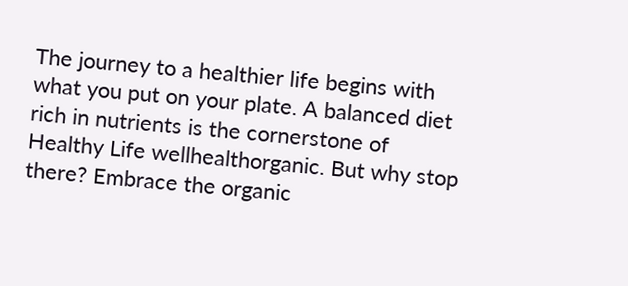The journey to a healthier life begins with what you put on your plate. A balanced diet rich in nutrients is the cornerstone of Healthy Life wellhealthorganic. But why stop there? Embrace the organic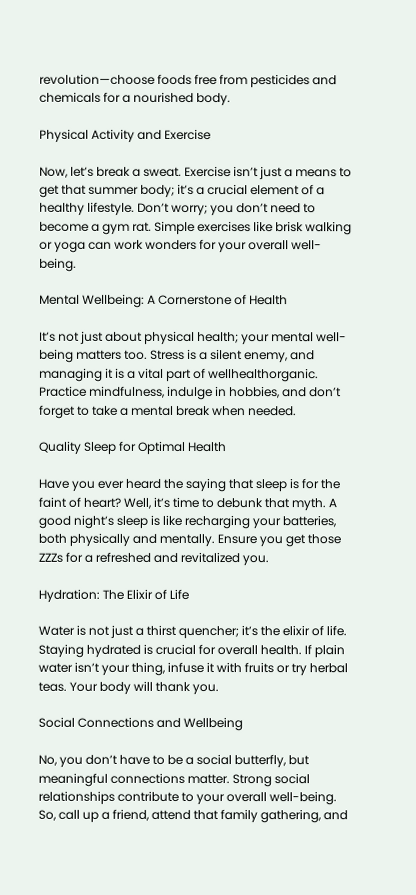revolution—choose foods free from pesticides and chemicals for a nourished body.

Physical Activity and Exercise

Now, let’s break a sweat. Exercise isn’t just a means to get that summer body; it’s a crucial element of a healthy lifestyle. Don’t worry; you don’t need to become a gym rat. Simple exercises like brisk walking or yoga can work wonders for your overall well-being.

Mental Wellbeing: A Cornerstone of Health

It’s not just about physical health; your mental well-being matters too. Stress is a silent enemy, and managing it is a vital part of wellhealthorganic. Practice mindfulness, indulge in hobbies, and don’t forget to take a mental break when needed.

Quality Sleep for Optimal Health

Have you ever heard the saying that sleep is for the faint of heart? Well, it’s time to debunk that myth. A good night’s sleep is like recharging your batteries, both physically and mentally. Ensure you get those ZZZs for a refreshed and revitalized you.

Hydration: The Elixir of Life

Water is not just a thirst quencher; it’s the elixir of life. Staying hydrated is crucial for overall health. If plain water isn’t your thing, infuse it with fruits or try herbal teas. Your body will thank you.

Social Connections and Wellbeing

No, you don’t have to be a social butterfly, but meaningful connections matter. Strong social relationships contribute to your overall well-being. So, call up a friend, attend that family gathering, and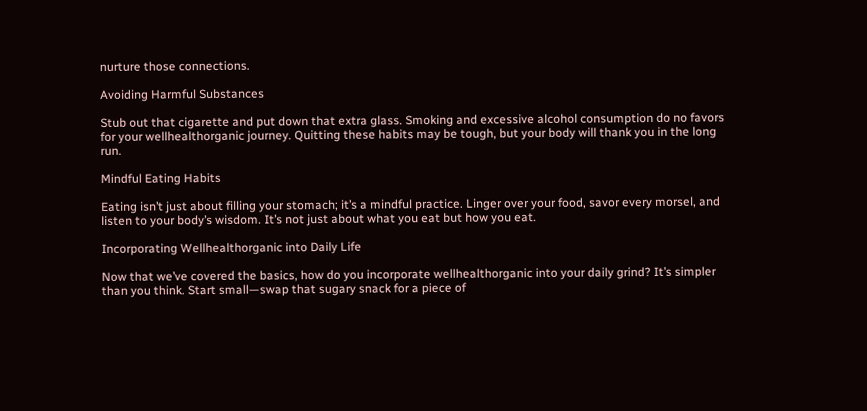nurture those connections.

Avoiding Harmful Substances

Stub out that cigarette and put down that extra glass. Smoking and excessive alcohol consumption do no favors for your wellhealthorganic journey. Quitting these habits may be tough, but your body will thank you in the long run.

Mindful Eating Habits

Eating isn’t just about filling your stomach; it’s a mindful practice. Linger over your food, savor every morsel, and listen to your body’s wisdom. It’s not just about what you eat but how you eat.

Incorporating Wellhealthorganic into Daily Life

Now that we’ve covered the basics, how do you incorporate wellhealthorganic into your daily grind? It’s simpler than you think. Start small—swap that sugary snack for a piece of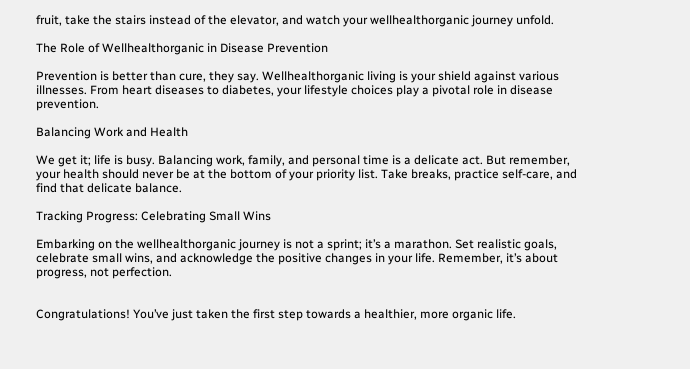fruit, take the stairs instead of the elevator, and watch your wellhealthorganic journey unfold.

The Role of Wellhealthorganic in Disease Prevention

Prevention is better than cure, they say. Wellhealthorganic living is your shield against various illnesses. From heart diseases to diabetes, your lifestyle choices play a pivotal role in disease prevention.

Balancing Work and Health

We get it; life is busy. Balancing work, family, and personal time is a delicate act. But remember, your health should never be at the bottom of your priority list. Take breaks, practice self-care, and find that delicate balance.

Tracking Progress: Celebrating Small Wins

Embarking on the wellhealthorganic journey is not a sprint; it’s a marathon. Set realistic goals, celebrate small wins, and acknowledge the positive changes in your life. Remember, it’s about progress, not perfection.


Congratulations! You’ve just taken the first step towards a healthier, more organic life.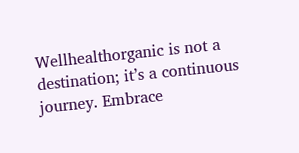Wellhealthorganic is not a destination; it’s a continuous journey. Embrace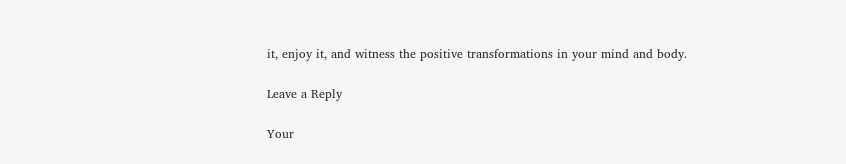it, enjoy it, and witness the positive transformations in your mind and body.

Leave a Reply

Your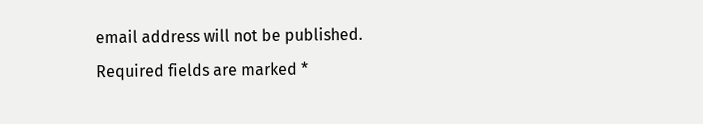email address will not be published. Required fields are marked *